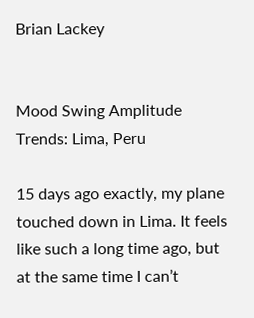Brian Lackey


Mood Swing Amplitude Trends: Lima, Peru

15 days ago exactly, my plane touched down in Lima. It feels like such a long time ago, but at the same time I can’t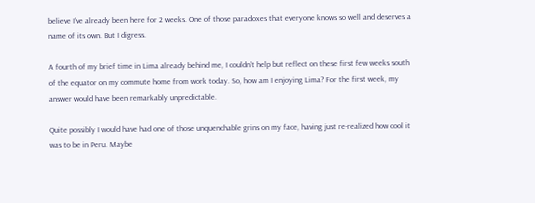believe I’ve already been here for 2 weeks. One of those paradoxes that everyone knows so well and deserves a name of its own. But I digress.

A fourth of my brief time in Lima already behind me, I couldn’t help but reflect on these first few weeks south of the equator on my commute home from work today. So, how am I enjoying Lima? For the first week, my answer would have been remarkably unpredictable.

Quite possibly I would have had one of those unquenchable grins on my face, having just re-realized how cool it was to be in Peru. Maybe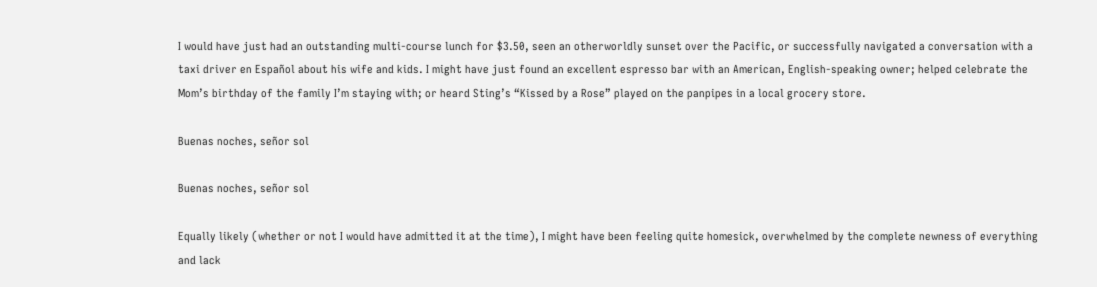I would have just had an outstanding multi-course lunch for $3.50, seen an otherworldly sunset over the Pacific, or successfully navigated a conversation with a taxi driver en Español about his wife and kids. I might have just found an excellent espresso bar with an American, English-speaking owner; helped celebrate the Mom’s birthday of the family I’m staying with; or heard Sting’s “Kissed by a Rose” played on the panpipes in a local grocery store.

Buenas noches, señor sol

Buenas noches, señor sol

Equally likely (whether or not I would have admitted it at the time), I might have been feeling quite homesick, overwhelmed by the complete newness of everything and lack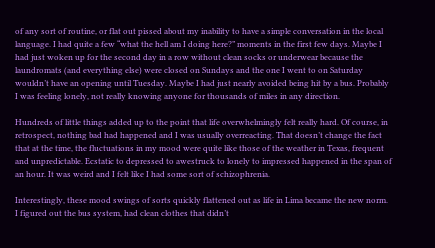of any sort of routine, or flat out pissed about my inability to have a simple conversation in the local language. I had quite a few “what the hell am I doing here?” moments in the first few days. Maybe I had just woken up for the second day in a row without clean socks or underwear because the laundromats (and everything else) were closed on Sundays and the one I went to on Saturday wouldn’t have an opening until Tuesday. Maybe I had just nearly avoided being hit by a bus. Probably I was feeling lonely, not really knowing anyone for thousands of miles in any direction.

Hundreds of little things added up to the point that life overwhelmingly felt really hard. Of course, in retrospect, nothing bad had happened and I was usually overreacting. That doesn’t change the fact that at the time, the fluctuations in my mood were quite like those of the weather in Texas, frequent and unpredictable. Ecstatic to depressed to awestruck to lonely to impressed happened in the span of an hour. It was weird and I felt like I had some sort of schizophrenia.

Interestingly, these mood swings of sorts quickly flattened out as life in Lima became the new norm. I figured out the bus system, had clean clothes that didn’t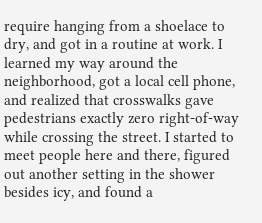require hanging from a shoelace to dry, and got in a routine at work. I learned my way around the neighborhood, got a local cell phone, and realized that crosswalks gave pedestrians exactly zero right-of-way while crossing the street. I started to meet people here and there, figured out another setting in the shower besides icy, and found a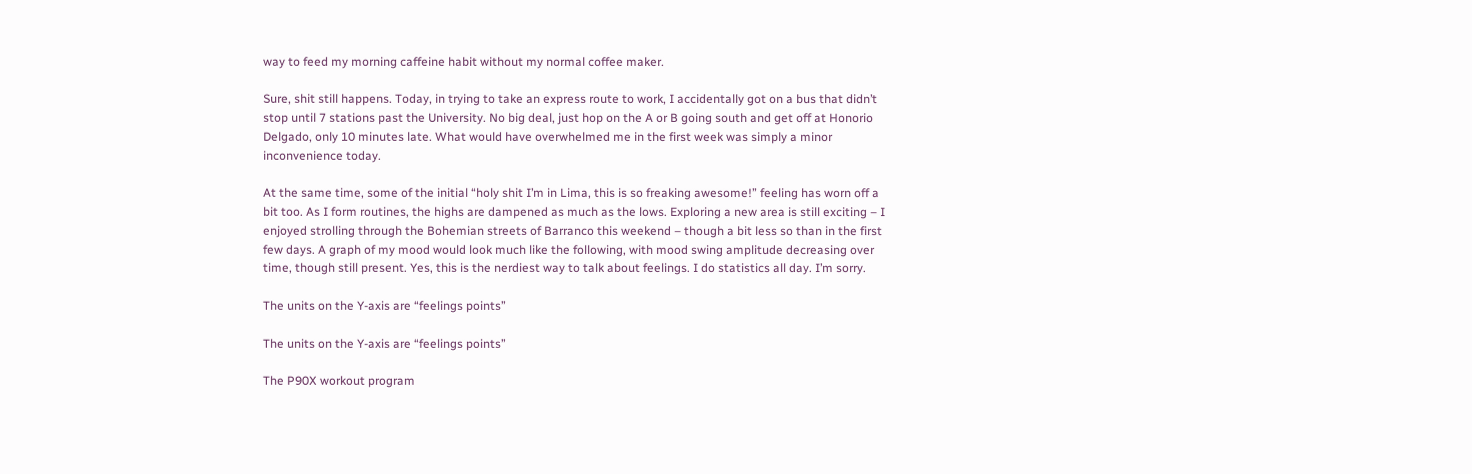way to feed my morning caffeine habit without my normal coffee maker.

Sure, shit still happens. Today, in trying to take an express route to work, I accidentally got on a bus that didn’t stop until 7 stations past the University. No big deal, just hop on the A or B going south and get off at Honorio Delgado, only 10 minutes late. What would have overwhelmed me in the first week was simply a minor inconvenience today.

At the same time, some of the initial “holy shit I’m in Lima, this is so freaking awesome!” feeling has worn off a bit too. As I form routines, the highs are dampened as much as the lows. Exploring a new area is still exciting – I enjoyed strolling through the Bohemian streets of Barranco this weekend – though a bit less so than in the first few days. A graph of my mood would look much like the following, with mood swing amplitude decreasing over time, though still present. Yes, this is the nerdiest way to talk about feelings. I do statistics all day. I’m sorry.

The units on the Y-axis are “feelings points”

The units on the Y-axis are “feelings points”

The P90X workout program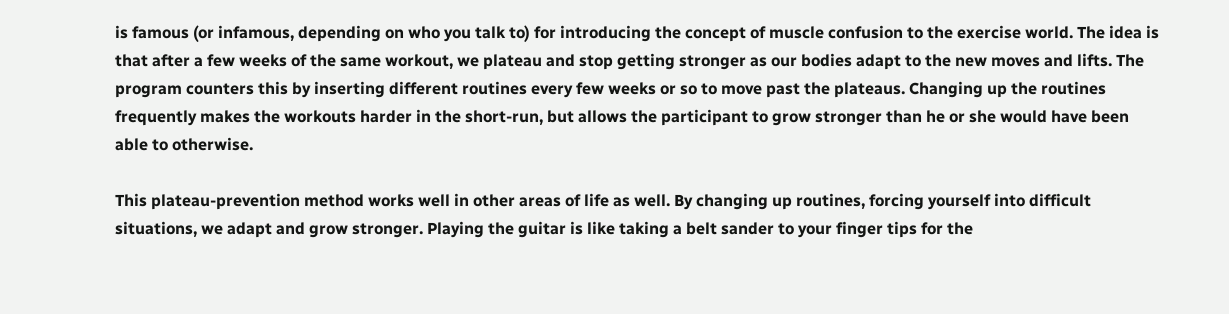is famous (or infamous, depending on who you talk to) for introducing the concept of muscle confusion to the exercise world. The idea is that after a few weeks of the same workout, we plateau and stop getting stronger as our bodies adapt to the new moves and lifts. The program counters this by inserting different routines every few weeks or so to move past the plateaus. Changing up the routines frequently makes the workouts harder in the short-run, but allows the participant to grow stronger than he or she would have been able to otherwise.

This plateau-prevention method works well in other areas of life as well. By changing up routines, forcing yourself into difficult situations, we adapt and grow stronger. Playing the guitar is like taking a belt sander to your finger tips for the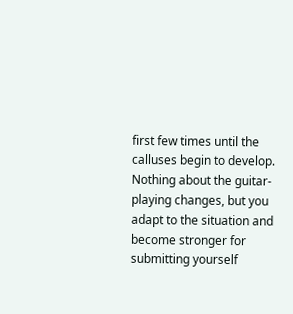first few times until the calluses begin to develop. Nothing about the guitar-playing changes, but you adapt to the situation and become stronger for submitting yourself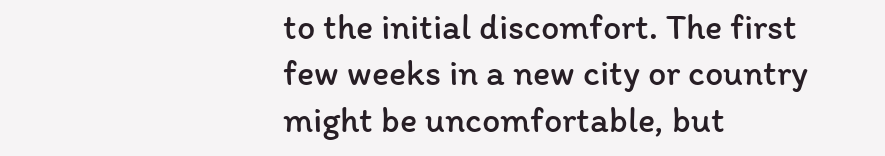to the initial discomfort. The first few weeks in a new city or country might be uncomfortable, but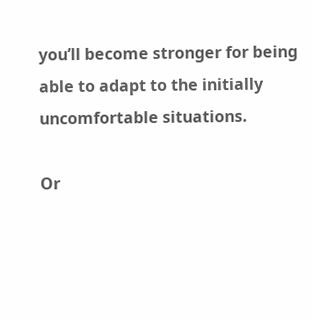you’ll become stronger for being able to adapt to the initially uncomfortable situations.

Or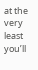at the very least you’ll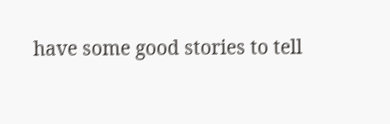have some good stories to tell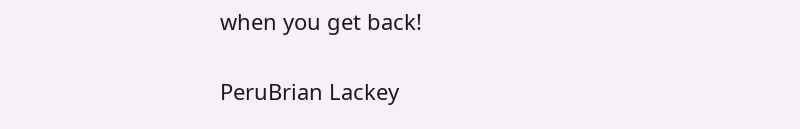when you get back!

PeruBrian Lackey